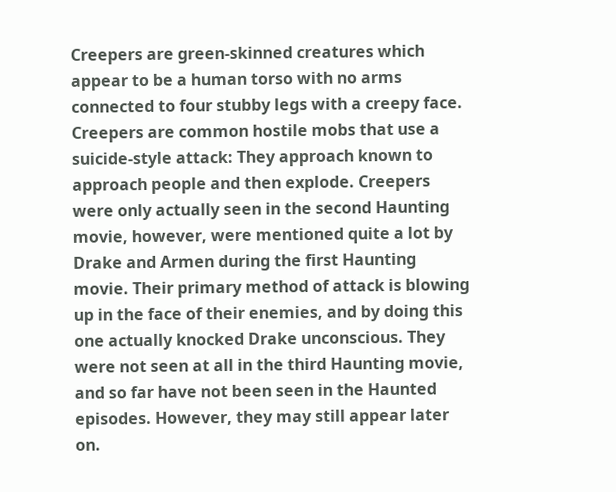Creepers are green-skinned creatures which appear to be a human torso with no arms connected to four stubby legs with a creepy face. Creepers are common hostile mobs that use a suicide-style attack: They approach known to approach people and then explode. Creepers were only actually seen in the second Haunting movie, however, were mentioned quite a lot by Drake and Armen during the first Haunting movie. Their primary method of attack is blowing up in the face of their enemies, and by doing this one actually knocked Drake unconscious. They were not seen at all in the third Haunting movie, and so far have not been seen in the Haunted episodes. However, they may still appear later on.